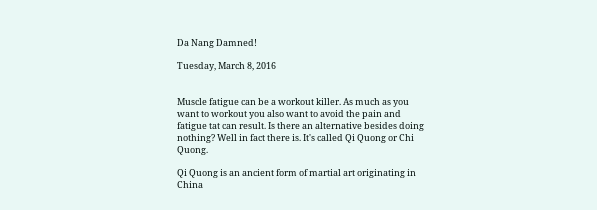Da Nang Damned!

Tuesday, March 8, 2016


Muscle fatigue can be a workout killer. As much as you want to workout you also want to avoid the pain and fatigue tat can result. Is there an alternative besides doing nothing? Well in fact there is. It's called Qi Quong or Chi Quong.

Qi Quong is an ancient form of martial art originating in China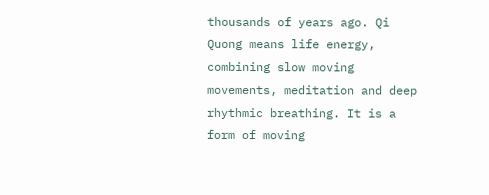thousands of years ago. Qi Quong means life energy, combining slow moving movements, meditation and deep rhythmic breathing. It is a form of moving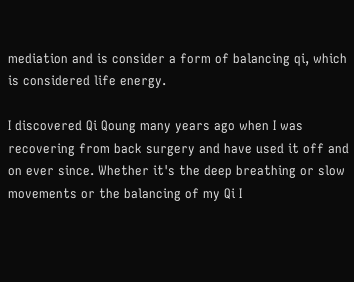mediation and is consider a form of balancing qi, which is considered life energy.

I discovered Qi Qoung many years ago when I was recovering from back surgery and have used it off and on ever since. Whether it's the deep breathing or slow movements or the balancing of my Qi I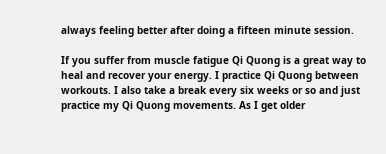always feeling better after doing a fifteen minute session.

If you suffer from muscle fatigue Qi Quong is a great way to heal and recover your energy. I practice Qi Quong between workouts. I also take a break every six weeks or so and just practice my Qi Quong movements. As I get older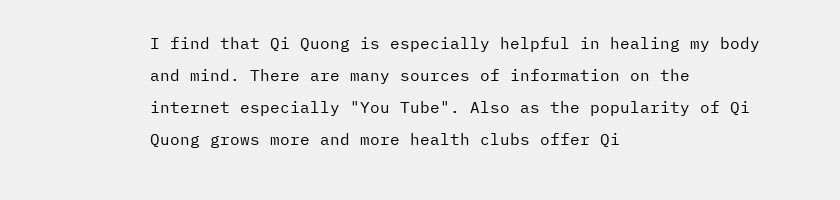I find that Qi Quong is especially helpful in healing my body and mind. There are many sources of information on the internet especially "You Tube". Also as the popularity of Qi Quong grows more and more health clubs offer Qi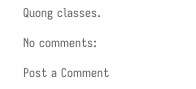Quong classes.

No comments:

Post a Comment